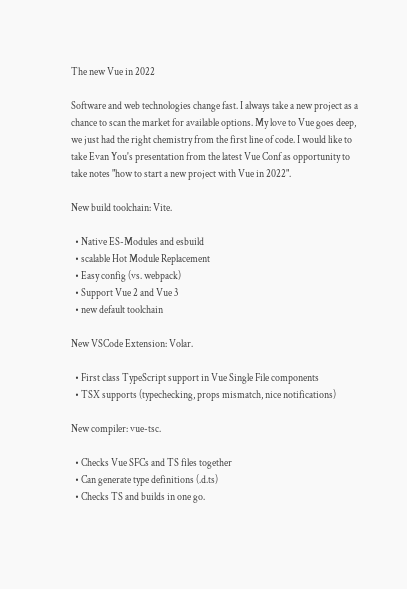The new Vue in 2022

Software and web technologies change fast. I always take a new project as a chance to scan the market for available options. My love to Vue goes deep, we just had the right chemistry from the first line of code. I would like to take Evan You's presentation from the latest Vue Conf as opportunity to take notes "how to start a new project with Vue in 2022".

New build toolchain: Vite.

  • Native ES-Modules and esbuild
  • scalable Hot Module Replacement
  • Easy config (vs. webpack)
  • Support Vue 2 and Vue 3
  • new default toolchain

New VSCode Extension: Volar.

  • First class TypeScript support in Vue Single File components
  • TSX supports (typechecking, props mismatch, nice notifications)

New compiler: vue-tsc.

  • Checks Vue SFCs and TS files together
  • Can generate type definitions (.d.ts)
  • Checks TS and builds in one go.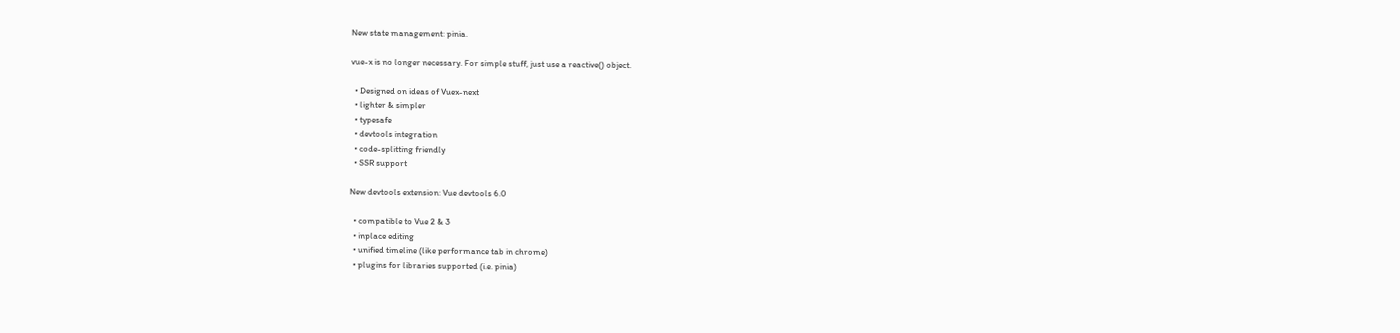New state management: pinia.

vue-x is no longer necessary. For simple stuff, just use a reactive() object.

  • Designed on ideas of Vuex-next
  • lighter & simpler
  • typesafe
  • devtools integration
  • code-splitting friendly
  • SSR support

New devtools extension: Vue devtools 6.0

  • compatible to Vue 2 & 3
  • inplace editing
  • unified timeline (like performance tab in chrome)
  • plugins for libraries supported (i.e. pinia)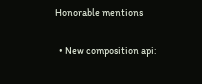Honorable mentions

  • New composition api: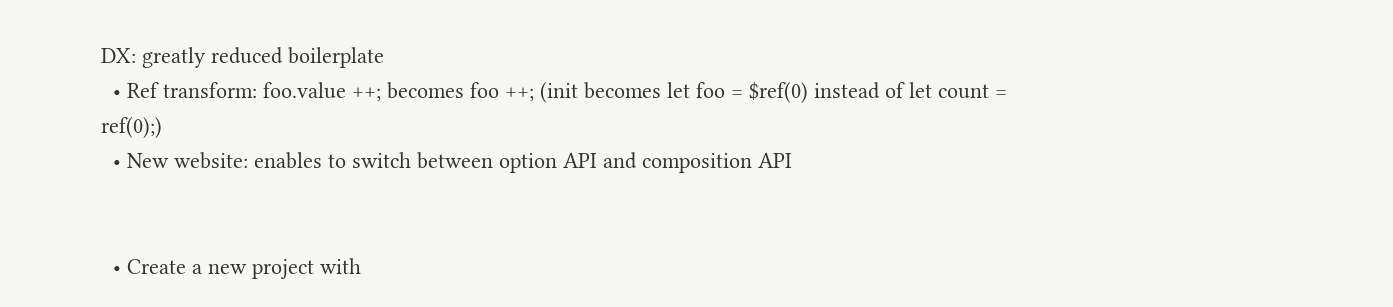DX: greatly reduced boilerplate
  • Ref transform: foo.value ++; becomes foo ++; (init becomes let foo = $ref(0) instead of let count = ref(0);)
  • New website: enables to switch between option API and composition API


  • Create a new project with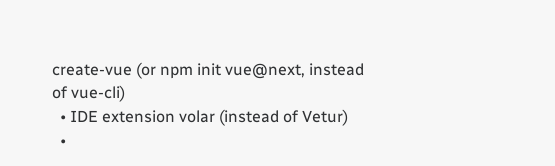create-vue (or npm init vue@next, instead of vue-cli)
  • IDE extension volar (instead of Vetur)
  •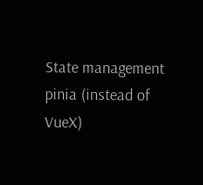State management pinia (instead of VueX)